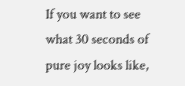If you want to see what 30 seconds of pure joy looks like,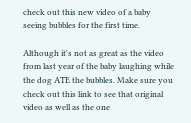check out this new video of a baby seeing bubbles for the first time.

Although it's not as great as the video from last year of the baby laughing while the dog ATE the bubbles. Make sure you check out this link to see that original video as well as the one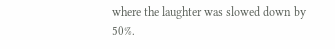where the laughter was slowed down by 50%.